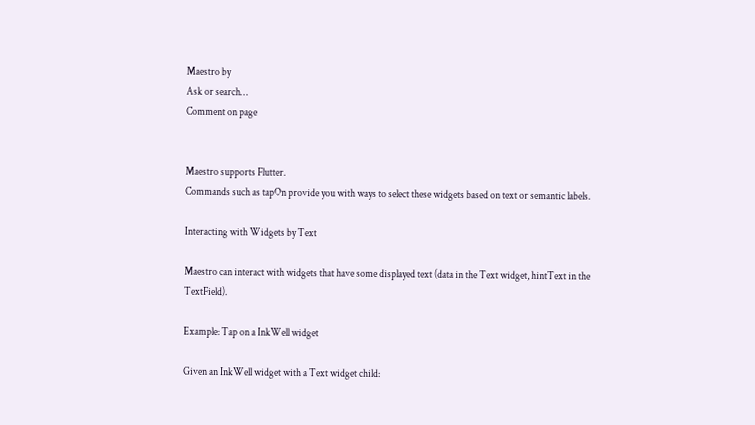Maestro by
Ask or search…
Comment on page


Maestro supports Flutter.
Commands such as tapOn provide you with ways to select these widgets based on text or semantic labels.

Interacting with Widgets by Text

Maestro can interact with widgets that have some displayed text (data in the Text widget, hintText in the TextField).

Example: Tap on a InkWell widget

Given an InkWell widget with a Text widget child: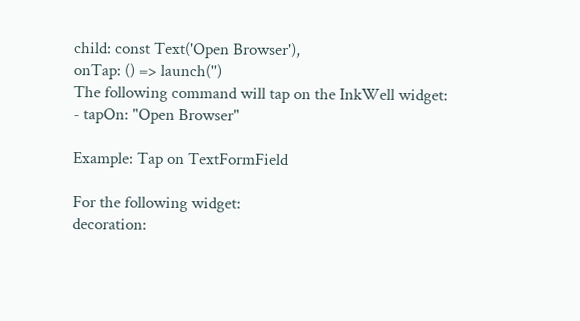child: const Text('Open Browser'),
onTap: () => launch('')
The following command will tap on the InkWell widget:
- tapOn: "Open Browser"

Example: Tap on TextFormField

For the following widget:
decoration: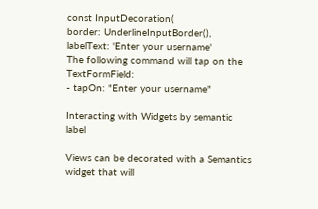const InputDecoration(
border: UnderlineInputBorder(),
labelText: 'Enter your username'
The following command will tap on the TextFormField:
- tapOn: "Enter your username"

Interacting with Widgets by semantic label

Views can be decorated with a Semantics widget that will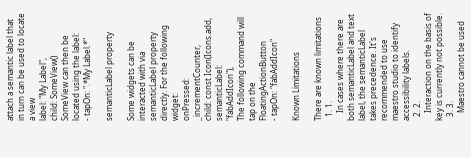attach a semantic label that in turn can be used to locate a view
label: "My Label",
child: SomeView()
SomeView can then be located using the label:
- tapOn: ".*My Label.*"

semanticLabel property

Some widgets can be interacted with via semanticLabel property directly. For the following widget:
onPressed: _incrementCounter,
child: const Icon(Icons.add, semanticLabel: "fabAddIcon"),
The following command will tap on the FloatingActionButton
- tapOn: "fabAddIcon"

Known Limitations

There are known limitations
  1. 1.
    In cases where there are both semanticLabel and text label, the semanticLabel takes precedence. It's recommended to use maestro studio to identify accessibility labels.
  2. 2.
    Interaction on the basis of key is currently not possible.
  3. 3.
    Maestro cannot be used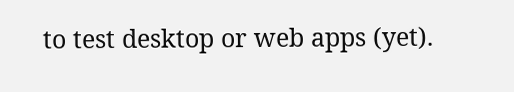to test desktop or web apps (yet).